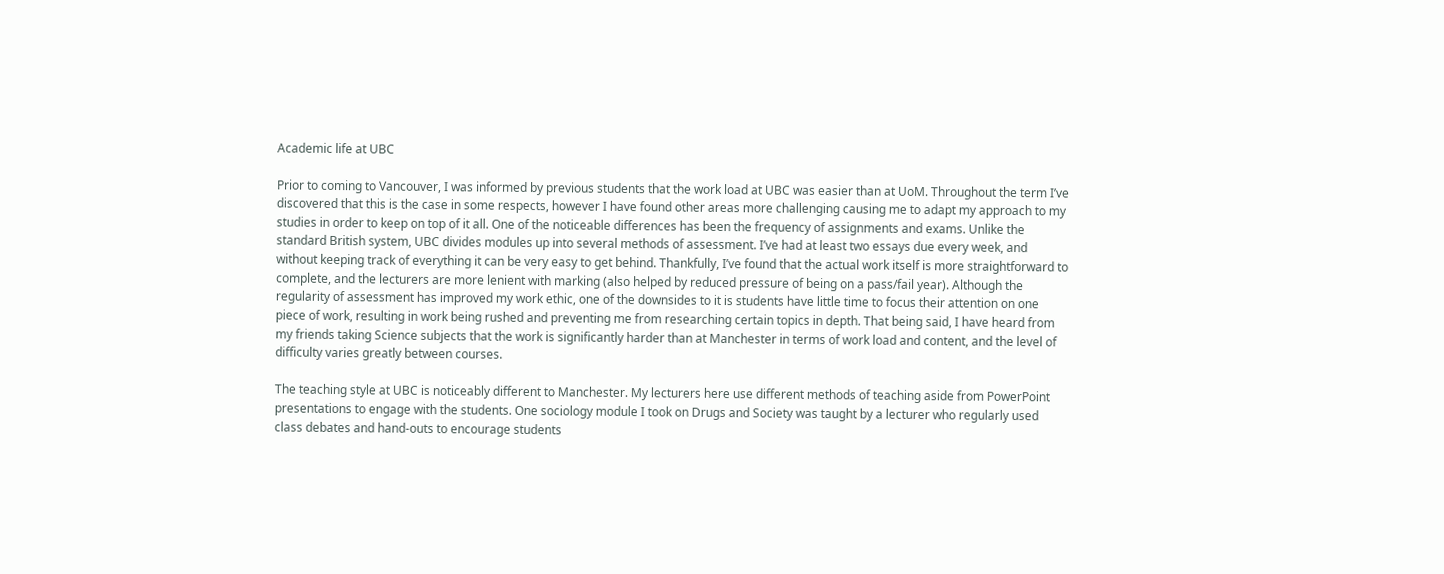Academic life at UBC

Prior to coming to Vancouver, I was informed by previous students that the work load at UBC was easier than at UoM. Throughout the term I’ve discovered that this is the case in some respects, however I have found other areas more challenging causing me to adapt my approach to my studies in order to keep on top of it all. One of the noticeable differences has been the frequency of assignments and exams. Unlike the standard British system, UBC divides modules up into several methods of assessment. I’ve had at least two essays due every week, and without keeping track of everything it can be very easy to get behind. Thankfully, I’ve found that the actual work itself is more straightforward to complete, and the lecturers are more lenient with marking (also helped by reduced pressure of being on a pass/fail year). Although the regularity of assessment has improved my work ethic, one of the downsides to it is students have little time to focus their attention on one piece of work, resulting in work being rushed and preventing me from researching certain topics in depth. That being said, I have heard from my friends taking Science subjects that the work is significantly harder than at Manchester in terms of work load and content, and the level of difficulty varies greatly between courses.

The teaching style at UBC is noticeably different to Manchester. My lecturers here use different methods of teaching aside from PowerPoint presentations to engage with the students. One sociology module I took on Drugs and Society was taught by a lecturer who regularly used class debates and hand-outs to encourage students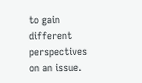to gain different perspectives on an issue.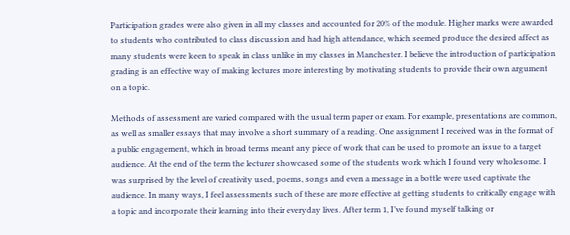Participation grades were also given in all my classes and accounted for 20% of the module. Higher marks were awarded to students who contributed to class discussion and had high attendance, which seemed produce the desired affect as many students were keen to speak in class unlike in my classes in Manchester. I believe the introduction of participation grading is an effective way of making lectures more interesting by motivating students to provide their own argument on a topic.

Methods of assessment are varied compared with the usual term paper or exam. For example, presentations are common, as well as smaller essays that may involve a short summary of a reading. One assignment I received was in the format of a public engagement, which in broad terms meant any piece of work that can be used to promote an issue to a target audience. At the end of the term the lecturer showcased some of the students work which I found very wholesome. I was surprised by the level of creativity used, poems, songs and even a message in a bottle were used captivate the audience. In many ways, I feel assessments such of these are more effective at getting students to critically engage with a topic and incorporate their learning into their everyday lives. After term 1, I’ve found myself talking or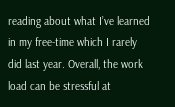reading about what I’ve learned in my free-time which I rarely did last year. Overall, the work load can be stressful at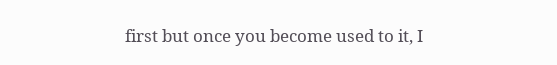first but once you become used to it, I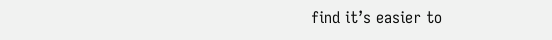find it’s easier to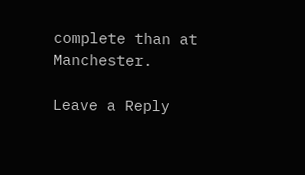complete than at Manchester.

Leave a Reply